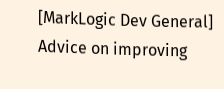[MarkLogic Dev General] Advice on improving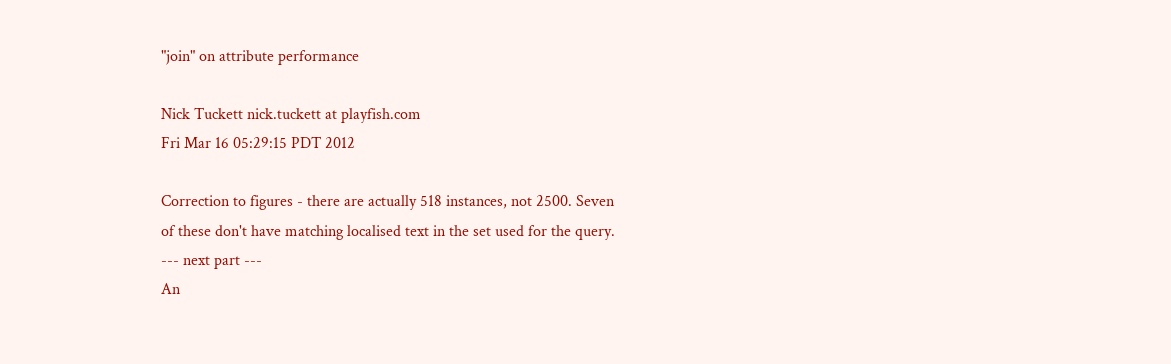"join" on attribute performance

Nick Tuckett nick.tuckett at playfish.com
Fri Mar 16 05:29:15 PDT 2012

Correction to figures - there are actually 518 instances, not 2500. Seven
of these don't have matching localised text in the set used for the query.
--- next part ---
An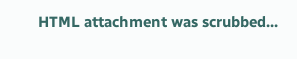HTML attachment was scrubbed...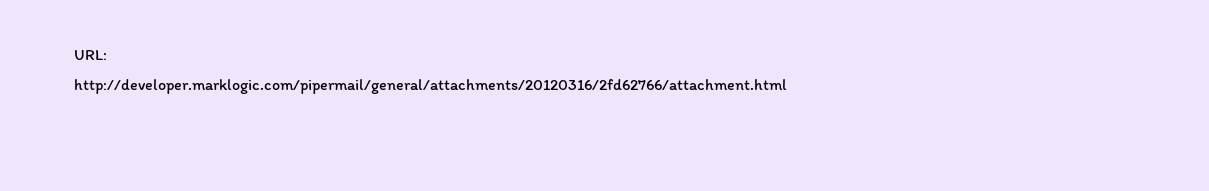URL: http://developer.marklogic.com/pipermail/general/attachments/20120316/2fd62766/attachment.html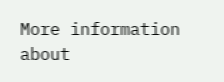More information about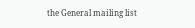the General mailing list